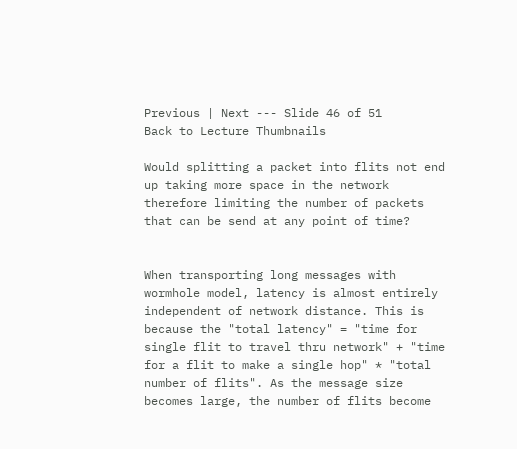Previous | Next --- Slide 46 of 51
Back to Lecture Thumbnails

Would splitting a packet into flits not end up taking more space in the network therefore limiting the number of packets that can be send at any point of time?


When transporting long messages with wormhole model, latency is almost entirely independent of network distance. This is because the "total latency" = "time for single flit to travel thru network" + "time for a flit to make a single hop" * "total number of flits". As the message size becomes large, the number of flits become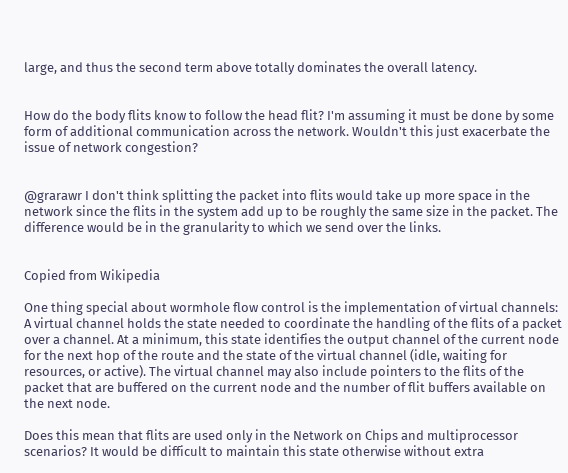large, and thus the second term above totally dominates the overall latency.


How do the body flits know to follow the head flit? I'm assuming it must be done by some form of additional communication across the network. Wouldn't this just exacerbate the issue of network congestion?


@grarawr I don't think splitting the packet into flits would take up more space in the network since the flits in the system add up to be roughly the same size in the packet. The difference would be in the granularity to which we send over the links.


Copied from Wikipedia

One thing special about wormhole flow control is the implementation of virtual channels: A virtual channel holds the state needed to coordinate the handling of the flits of a packet over a channel. At a minimum, this state identifies the output channel of the current node for the next hop of the route and the state of the virtual channel (idle, waiting for resources, or active). The virtual channel may also include pointers to the flits of the packet that are buffered on the current node and the number of flit buffers available on the next node.

Does this mean that flits are used only in the Network on Chips and multiprocessor scenarios? It would be difficult to maintain this state otherwise without extra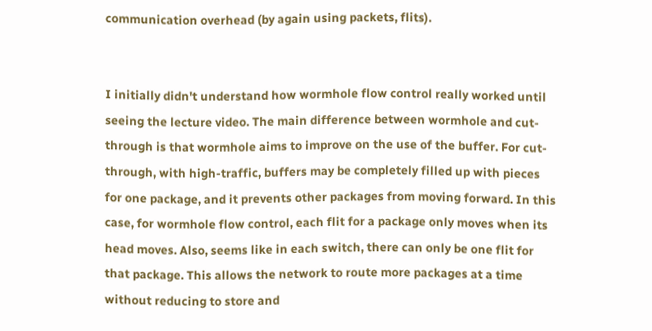communication overhead (by again using packets, flits).


I initially didn't understand how wormhole flow control really worked until seeing the lecture video. The main difference between wormhole and cut-through is that wormhole aims to improve on the use of the buffer. For cut-through, with high-traffic, buffers may be completely filled up with pieces for one package, and it prevents other packages from moving forward. In this case, for wormhole flow control, each flit for a package only moves when its head moves. Also, seems like in each switch, there can only be one flit for that package. This allows the network to route more packages at a time without reducing to store and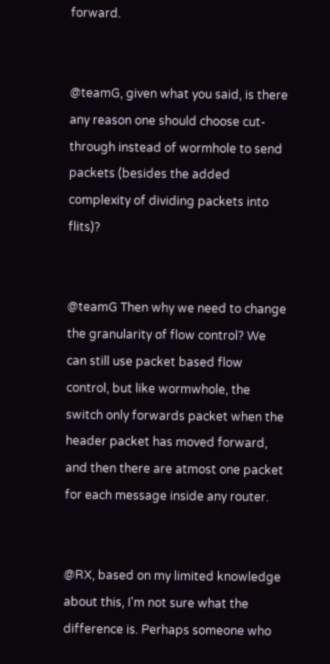forward.


@teamG, given what you said, is there any reason one should choose cut-through instead of wormhole to send packets (besides the added complexity of dividing packets into flits)?


@teamG Then why we need to change the granularity of flow control? We can still use packet based flow control, but like wormwhole, the switch only forwards packet when the header packet has moved forward, and then there are atmost one packet for each message inside any router.


@RX, based on my limited knowledge about this, I'm not sure what the difference is. Perhaps someone who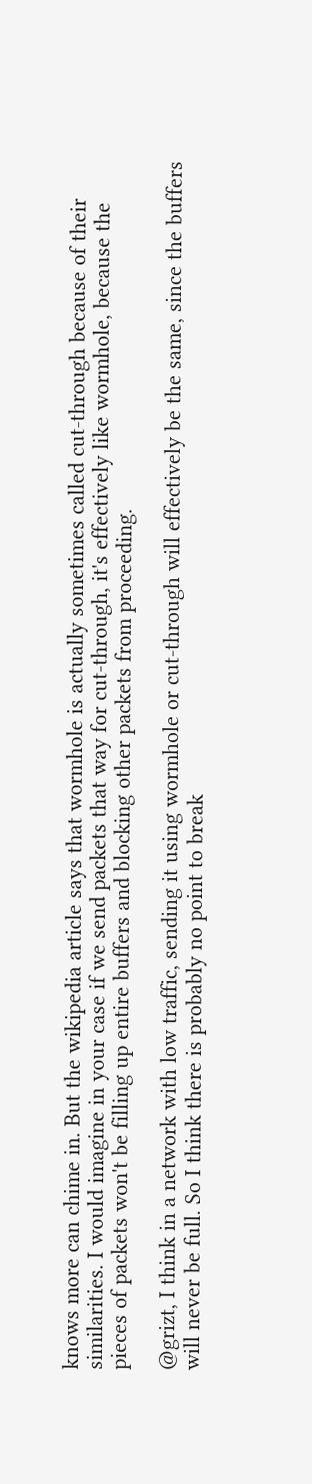knows more can chime in. But the wikipedia article says that wormhole is actually sometimes called cut-through because of their similarities. I would imagine in your case if we send packets that way for cut-through, it's effectively like wormhole, because the pieces of packets won't be filling up entire buffers and blocking other packets from proceeding.

@grizt, I think in a network with low traffic, sending it using wormhole or cut-through will effectively be the same, since the buffers will never be full. So I think there is probably no point to break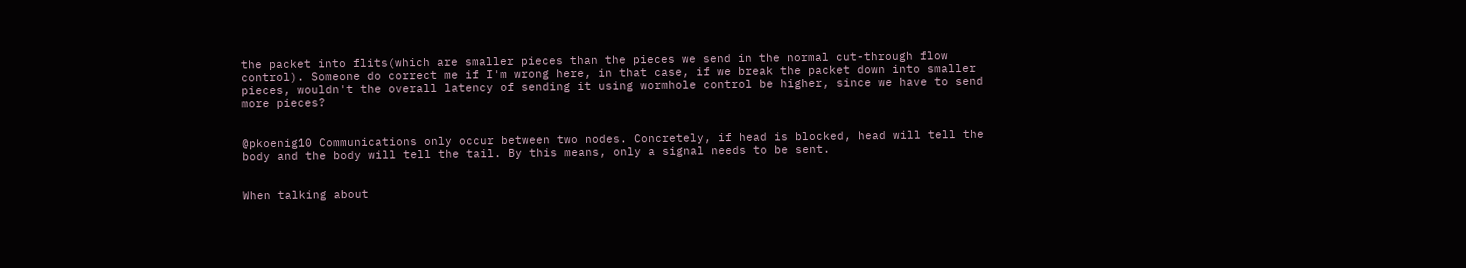the packet into flits(which are smaller pieces than the pieces we send in the normal cut-through flow control). Someone do correct me if I'm wrong here, in that case, if we break the packet down into smaller pieces, wouldn't the overall latency of sending it using wormhole control be higher, since we have to send more pieces?


@pkoenig10 Communications only occur between two nodes. Concretely, if head is blocked, head will tell the body and the body will tell the tail. By this means, only a signal needs to be sent.


When talking about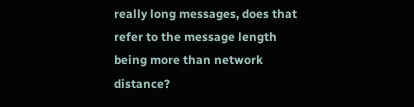really long messages, does that refer to the message length being more than network distance?